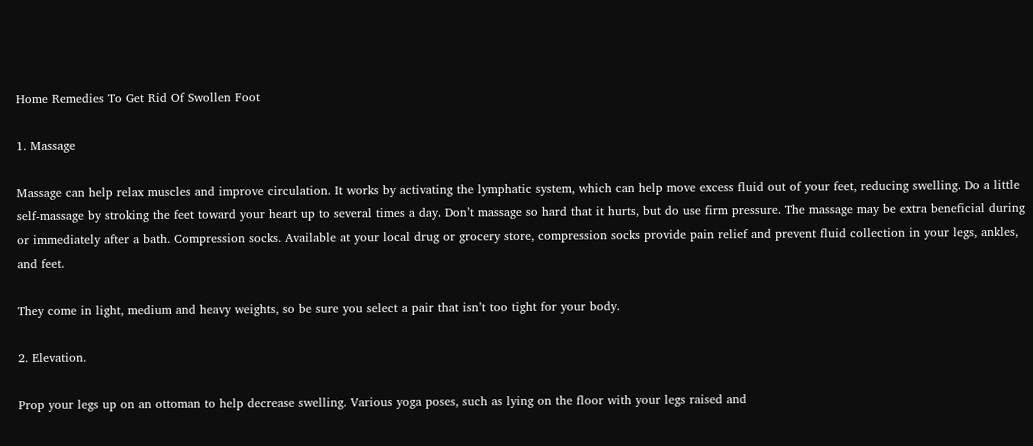Home Remedies To Get Rid Of Swollen Foot

1. Massage

Massage can help relax muscles and improve circulation. It works by activating the lymphatic system, which can help move excess fluid out of your feet, reducing swelling. Do a little self-massage by stroking the feet toward your heart up to several times a day. Don’t massage so hard that it hurts, but do use firm pressure. The massage may be extra beneficial during or immediately after a bath. Compression socks. Available at your local drug or grocery store, compression socks provide pain relief and prevent fluid collection in your legs, ankles, and feet.

They come in light, medium and heavy weights, so be sure you select a pair that isn’t too tight for your body.

2. Elevation.

Prop your legs up on an ottoman to help decrease swelling. Various yoga poses, such as lying on the floor with your legs raised and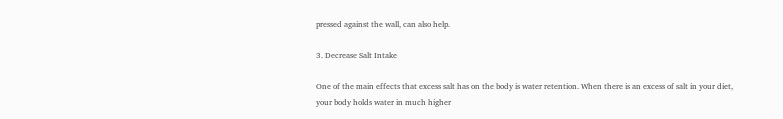pressed against the wall, can also help.

3. Decrease Salt Intake

One of the main effects that excess salt has on the body is water retention. When there is an excess of salt in your diet, your body holds water in much higher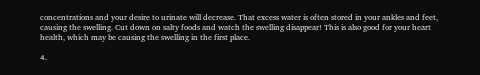concentrations and your desire to urinate will decrease. That excess water is often stored in your ankles and feet, causing the swelling. Cut down on salty foods and watch the swelling disappear! This is also good for your heart health, which may be causing the swelling in the first place.

4.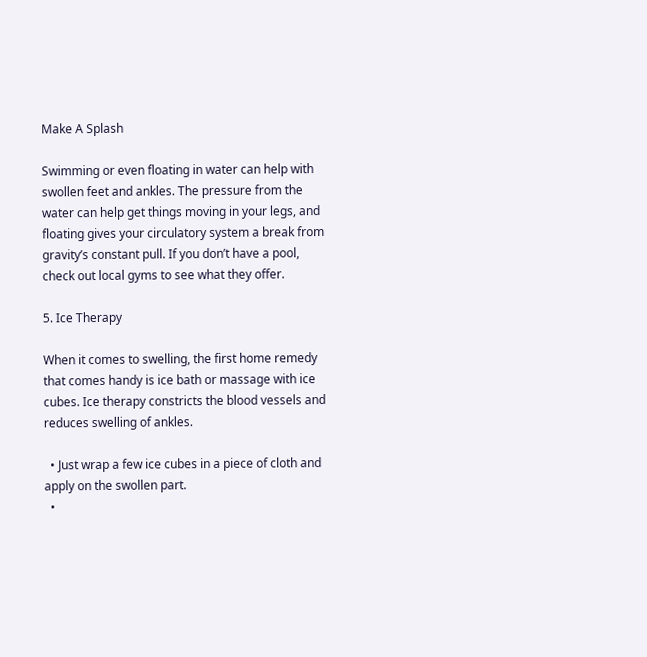Make A Splash

Swimming or even floating in water can help with swollen feet and ankles. The pressure from the water can help get things moving in your legs, and floating gives your circulatory system a break from gravity’s constant pull. If you don’t have a pool, check out local gyms to see what they offer.

5. Ice Therapy

When it comes to swelling, the first home remedy that comes handy is ice bath or massage with ice cubes. Ice therapy constricts the blood vessels and reduces swelling of ankles.

  • Just wrap a few ice cubes in a piece of cloth and apply on the swollen part.
  •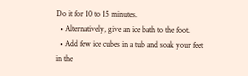Do it for 10 to 15 minutes.
  • Alternatively, give an ice bath to the foot.
  • Add few ice cubes in a tub and soak your feet in the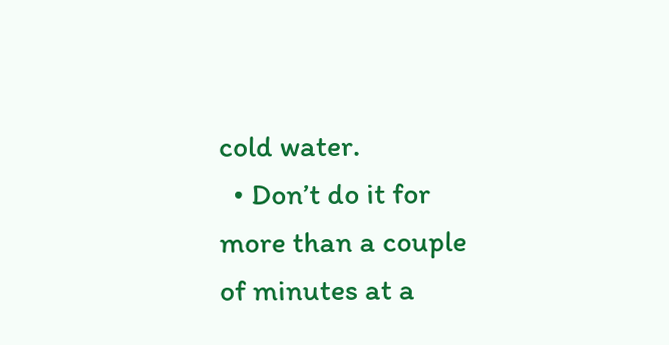cold water.
  • Don’t do it for more than a couple of minutes at a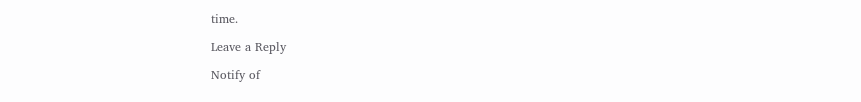time.

Leave a Reply

Notify of